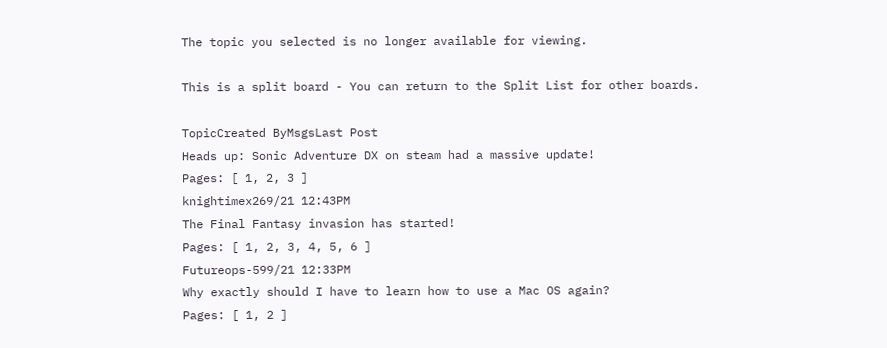The topic you selected is no longer available for viewing.

This is a split board - You can return to the Split List for other boards.

TopicCreated ByMsgsLast Post
Heads up: Sonic Adventure DX on steam had a massive update!
Pages: [ 1, 2, 3 ]
knightimex269/21 12:43PM
The Final Fantasy invasion has started!
Pages: [ 1, 2, 3, 4, 5, 6 ]
Futureops-599/21 12:33PM
Why exactly should I have to learn how to use a Mac OS again?
Pages: [ 1, 2 ]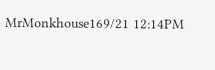MrMonkhouse169/21 12:14PM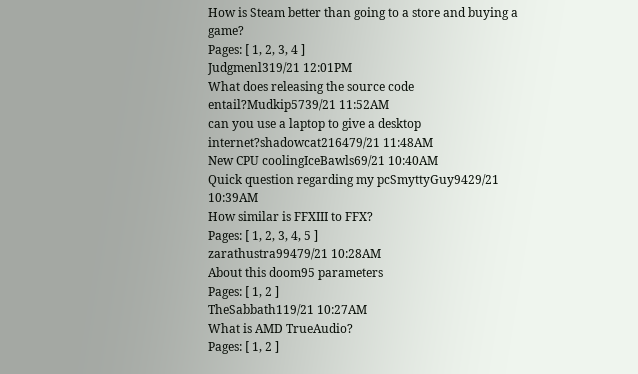How is Steam better than going to a store and buying a game?
Pages: [ 1, 2, 3, 4 ]
Judgmenl319/21 12:01PM
What does releasing the source code entail?Mudkip5739/21 11:52AM
can you use a laptop to give a desktop internet?shadowcat216479/21 11:48AM
New CPU coolingIceBawls69/21 10:40AM
Quick question regarding my pcSmyttyGuy9429/21 10:39AM
How similar is FFXIII to FFX?
Pages: [ 1, 2, 3, 4, 5 ]
zarathustra99479/21 10:28AM
About this doom95 parameters
Pages: [ 1, 2 ]
TheSabbath119/21 10:27AM
What is AMD TrueAudio?
Pages: [ 1, 2 ]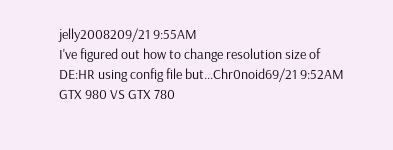jelly2008209/21 9:55AM
I've figured out how to change resolution size of DE:HR using config file but...Chr0noid69/21 9:52AM
GTX 980 VS GTX 780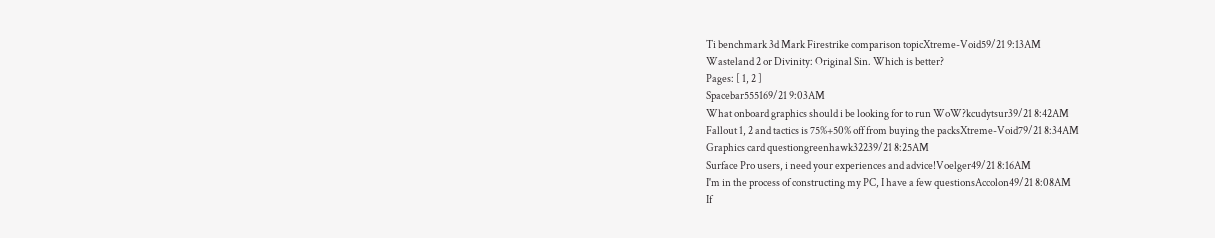Ti benchmark 3d Mark Firestrike comparison topicXtreme-Void59/21 9:13AM
Wasteland 2 or Divinity: Original Sin. Which is better?
Pages: [ 1, 2 ]
Spacebar555169/21 9:03AM
What onboard graphics should i be looking for to run WoW?kcudytsur39/21 8:42AM
Fallout 1, 2 and tactics is 75%+50% off from buying the packsXtreme-Void79/21 8:34AM
Graphics card questiongreenhawk32239/21 8:25AM
Surface Pro users, i need your experiences and advice!Voelger49/21 8:16AM
I'm in the process of constructing my PC, I have a few questionsAccolon49/21 8:08AM
If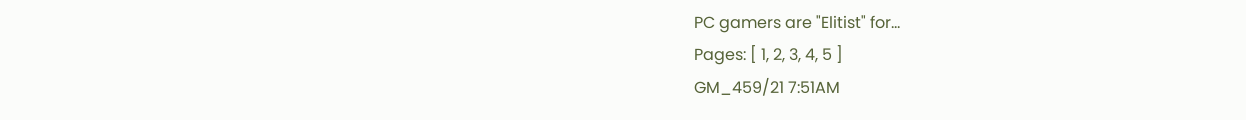PC gamers are "Elitist" for...
Pages: [ 1, 2, 3, 4, 5 ]
GM_459/21 7:51AM